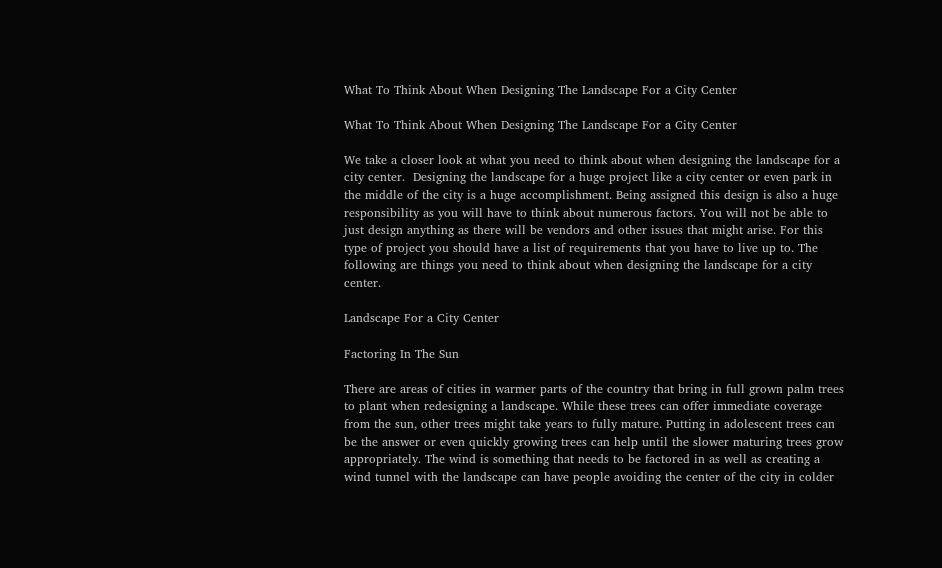What To Think About When Designing The Landscape For a City Center

What To Think About When Designing The Landscape For a City Center

We take a closer look at what you need to think about when designing the landscape for a city center.  Designing the landscape for a huge project like a city center or even park in the middle of the city is a huge accomplishment. Being assigned this design is also a huge responsibility as you will have to think about numerous factors. You will not be able to just design anything as there will be vendors and other issues that might arise. For this type of project you should have a list of requirements that you have to live up to. The following are things you need to think about when designing the landscape for a city center.

Landscape For a City Center

Factoring In The Sun

There are areas of cities in warmer parts of the country that bring in full grown palm trees to plant when redesigning a landscape. While these trees can offer immediate coverage from the sun, other trees might take years to fully mature. Putting in adolescent trees can be the answer or even quickly growing trees can help until the slower maturing trees grow appropriately. The wind is something that needs to be factored in as well as creating a wind tunnel with the landscape can have people avoiding the center of the city in colder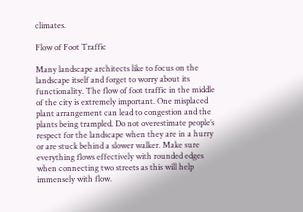climates.

Flow of Foot Traffic

Many landscape architects like to focus on the landscape itself and forget to worry about its functionality. The flow of foot traffic in the middle of the city is extremely important. One misplaced plant arrangement can lead to congestion and the plants being trampled. Do not overestimate people’s respect for the landscape when they are in a hurry or are stuck behind a slower walker. Make sure everything flows effectively with rounded edges when connecting two streets as this will help immensely with flow.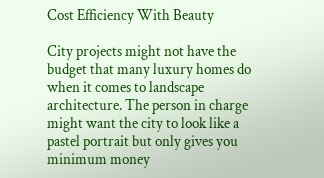Cost Efficiency With Beauty

City projects might not have the budget that many luxury homes do when it comes to landscape architecture. The person in charge might want the city to look like a pastel portrait but only gives you minimum money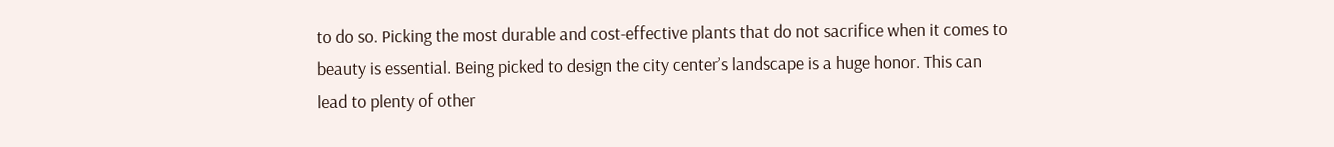to do so. Picking the most durable and cost-effective plants that do not sacrifice when it comes to beauty is essential. Being picked to design the city center’s landscape is a huge honor. This can lead to plenty of other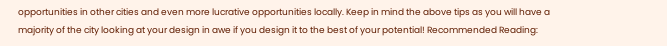opportunities in other cities and even more lucrative opportunities locally. Keep in mind the above tips as you will have a majority of the city looking at your design in awe if you design it to the best of your potential! Recommended Reading: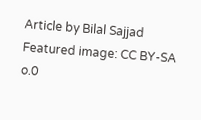Article by Bilal Sajjad Featured image: CC BY-SA o.0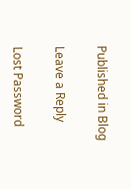Published in Blog

Leave a Reply

Lost Password